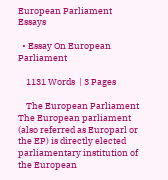European Parliament Essays

  • Essay On European Parliament

    1131 Words  | 3 Pages

    The European Parliament The European parliament (also referred as Europarl or the EP) is directly elected parliamentary institution of the European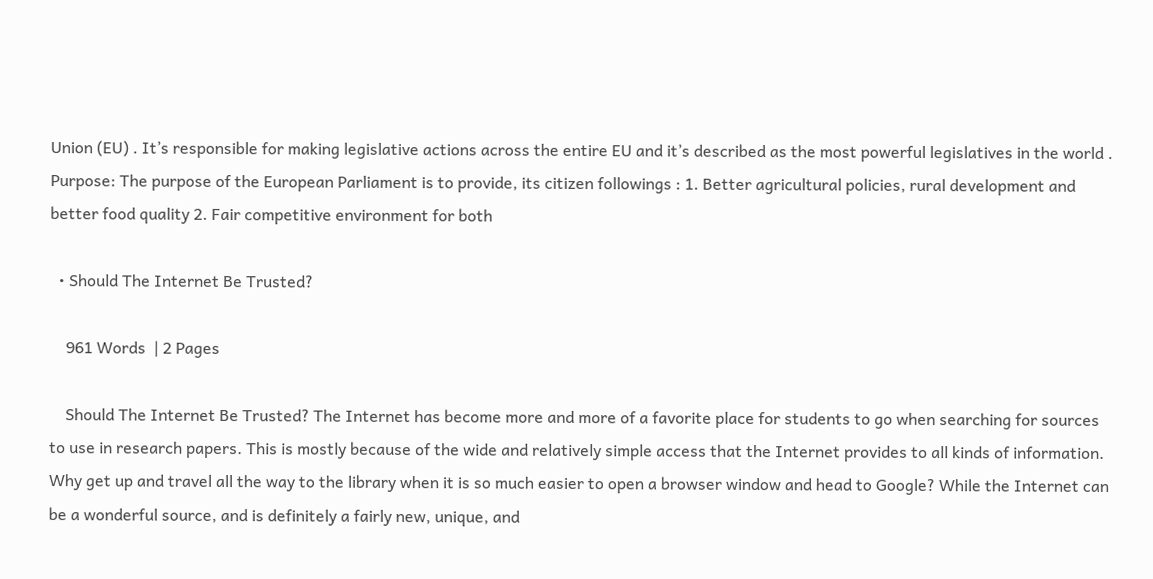Union (EU) . It’s responsible for making legislative actions across the entire EU and it’s described as the most powerful legislatives in the world . Purpose: The purpose of the European Parliament is to provide, its citizen followings : 1. Better agricultural policies, rural development and better food quality 2. Fair competitive environment for both

  • Should The Internet Be Trusted?

    961 Words  | 2 Pages

    Should The Internet Be Trusted? The Internet has become more and more of a favorite place for students to go when searching for sources to use in research papers. This is mostly because of the wide and relatively simple access that the Internet provides to all kinds of information. Why get up and travel all the way to the library when it is so much easier to open a browser window and head to Google? While the Internet can be a wonderful source, and is definitely a fairly new, unique, and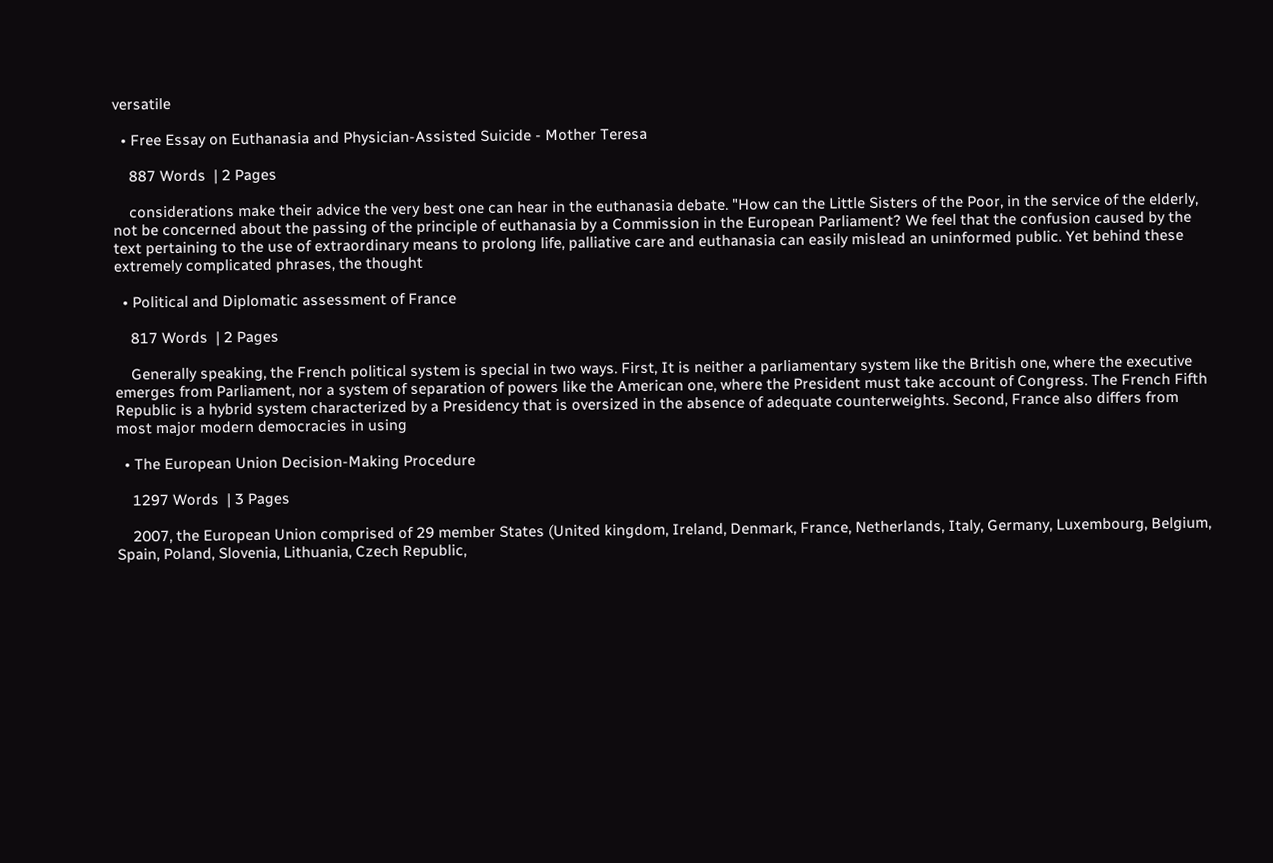versatile

  • Free Essay on Euthanasia and Physician-Assisted Suicide - Mother Teresa

    887 Words  | 2 Pages

    considerations make their advice the very best one can hear in the euthanasia debate. "How can the Little Sisters of the Poor, in the service of the elderly, not be concerned about the passing of the principle of euthanasia by a Commission in the European Parliament? We feel that the confusion caused by the text pertaining to the use of extraordinary means to prolong life, palliative care and euthanasia can easily mislead an uninformed public. Yet behind these extremely complicated phrases, the thought

  • Political and Diplomatic assessment of France

    817 Words  | 2 Pages

    Generally speaking, the French political system is special in two ways. First, It is neither a parliamentary system like the British one, where the executive emerges from Parliament, nor a system of separation of powers like the American one, where the President must take account of Congress. The French Fifth Republic is a hybrid system characterized by a Presidency that is oversized in the absence of adequate counterweights. Second, France also differs from most major modern democracies in using

  • The European Union Decision-Making Procedure

    1297 Words  | 3 Pages

    2007, the European Union comprised of 29 member States (United kingdom, Ireland, Denmark, France, Netherlands, Italy, Germany, Luxembourg, Belgium, Spain, Poland, Slovenia, Lithuania, Czech Republic,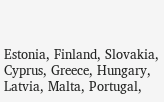Estonia, Finland, Slovakia, Cyprus, Greece, Hungary, Latvia, Malta, Portugal,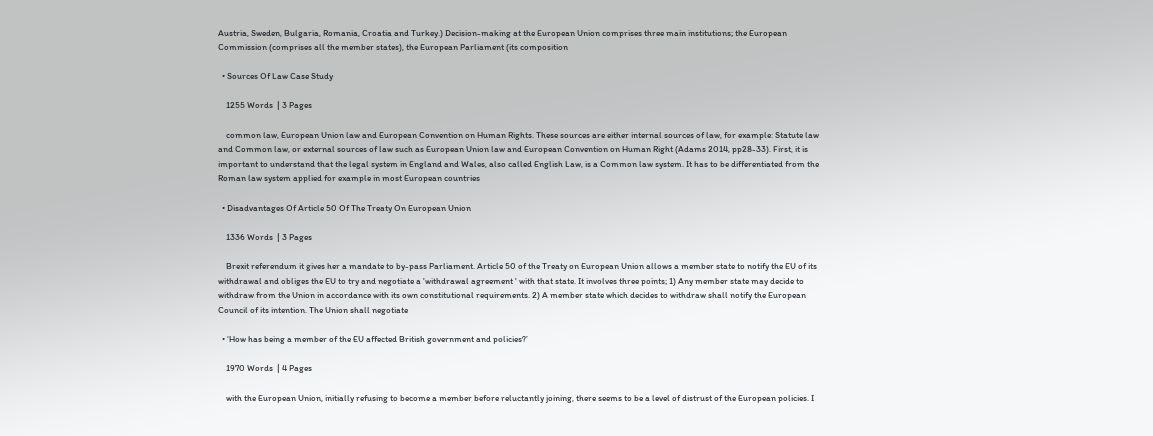Austria, Sweden, Bulgaria, Romania, Croatia and Turkey.) Decision-making at the European Union comprises three main institutions; the European Commission (comprises all the member states), the European Parliament (its composition

  • Sources Of Law Case Study

    1255 Words  | 3 Pages

    common law, European Union law and European Convention on Human Rights. These sources are either internal sources of law, for example: Statute law and Common law, or external sources of law such as European Union law and European Convention on Human Right (Adams 2014, pp28-33). First, it is important to understand that the legal system in England and Wales, also called English Law, is a Common law system. It has to be differentiated from the Roman law system applied for example in most European countries

  • Disadvantages Of Article 50 Of The Treaty On European Union

    1336 Words  | 3 Pages

    Brexit referendum it gives her a mandate to by-pass Parliament. Article 50 of the Treaty on European Union allows a member state to notify the EU of its withdrawal and obliges the EU to try and negotiate a 'withdrawal agreement ' with that state. It involves three points; 1) Any member state may decide to withdraw from the Union in accordance with its own constitutional requirements. 2) A member state which decides to withdraw shall notify the European Council of its intention. The Union shall negotiate

  • ‘How has being a member of the EU affected British government and policies?’

    1970 Words  | 4 Pages

    with the European Union, initially refusing to become a member before reluctantly joining, there seems to be a level of distrust of the European policies. I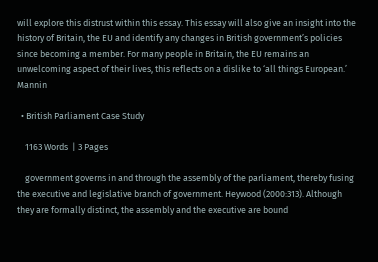will explore this distrust within this essay. This essay will also give an insight into the history of Britain, the EU and identify any changes in British government’s policies since becoming a member. For many people in Britain, the EU remains an unwelcoming aspect of their lives, this reflects on a dislike to ‘all things European.’ Mannin

  • British Parliament Case Study

    1163 Words  | 3 Pages

    government governs in and through the assembly of the parliament, thereby fusing the executive and legislative branch of government. Heywood (2000:313). Although they are formally distinct, the assembly and the executive are bound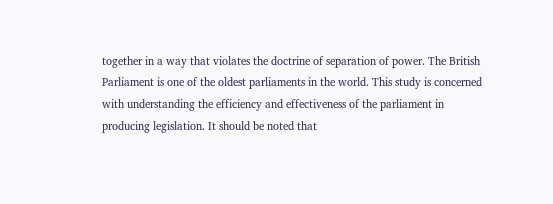together in a way that violates the doctrine of separation of power. The British Parliament is one of the oldest parliaments in the world. This study is concerned with understanding the efficiency and effectiveness of the parliament in producing legislation. It should be noted that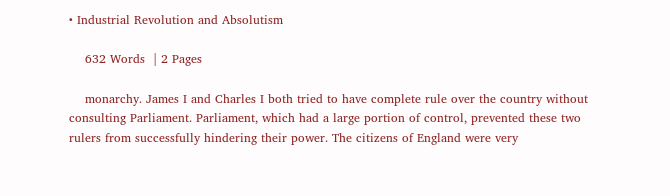• Industrial Revolution and Absolutism

    632 Words  | 2 Pages

    monarchy. James I and Charles I both tried to have complete rule over the country without consulting Parliament. Parliament, which had a large portion of control, prevented these two rulers from successfully hindering their power. The citizens of England were very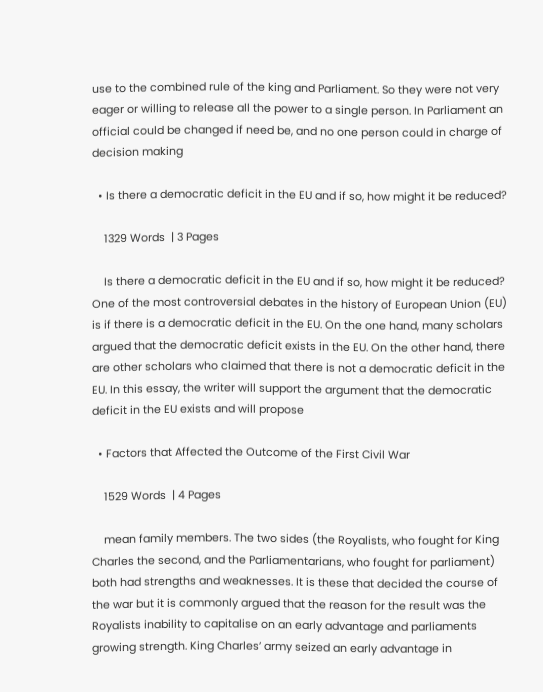use to the combined rule of the king and Parliament. So they were not very eager or willing to release all the power to a single person. In Parliament an official could be changed if need be, and no one person could in charge of decision making

  • Is there a democratic deficit in the EU and if so, how might it be reduced?

    1329 Words  | 3 Pages

    Is there a democratic deficit in the EU and if so, how might it be reduced? One of the most controversial debates in the history of European Union (EU) is if there is a democratic deficit in the EU. On the one hand, many scholars argued that the democratic deficit exists in the EU. On the other hand, there are other scholars who claimed that there is not a democratic deficit in the EU. In this essay, the writer will support the argument that the democratic deficit in the EU exists and will propose

  • Factors that Affected the Outcome of the First Civil War

    1529 Words  | 4 Pages

    mean family members. The two sides (the Royalists, who fought for King Charles the second, and the Parliamentarians, who fought for parliament) both had strengths and weaknesses. It is these that decided the course of the war but it is commonly argued that the reason for the result was the Royalists inability to capitalise on an early advantage and parliaments growing strength. King Charles’ army seized an early advantage in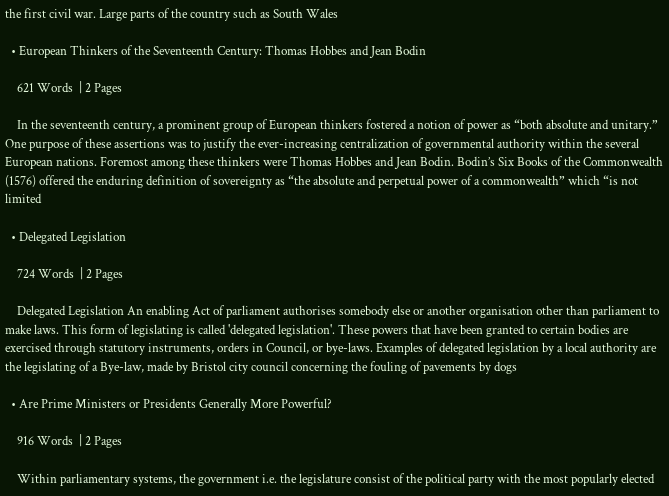the first civil war. Large parts of the country such as South Wales

  • European Thinkers of the Seventeenth Century: Thomas Hobbes and Jean Bodin

    621 Words  | 2 Pages

    In the seventeenth century, a prominent group of European thinkers fostered a notion of power as “both absolute and unitary.” One purpose of these assertions was to justify the ever-increasing centralization of governmental authority within the several European nations. Foremost among these thinkers were Thomas Hobbes and Jean Bodin. Bodin’s Six Books of the Commonwealth (1576) offered the enduring definition of sovereignty as “the absolute and perpetual power of a commonwealth” which “is not limited

  • Delegated Legislation

    724 Words  | 2 Pages

    Delegated Legislation An enabling Act of parliament authorises somebody else or another organisation other than parliament to make laws. This form of legislating is called 'delegated legislation'. These powers that have been granted to certain bodies are exercised through statutory instruments, orders in Council, or bye-laws. Examples of delegated legislation by a local authority are the legislating of a Bye-law, made by Bristol city council concerning the fouling of pavements by dogs

  • Are Prime Ministers or Presidents Generally More Powerful?

    916 Words  | 2 Pages

    Within parliamentary systems, the government i.e. the legislature consist of the political party with the most popularly elected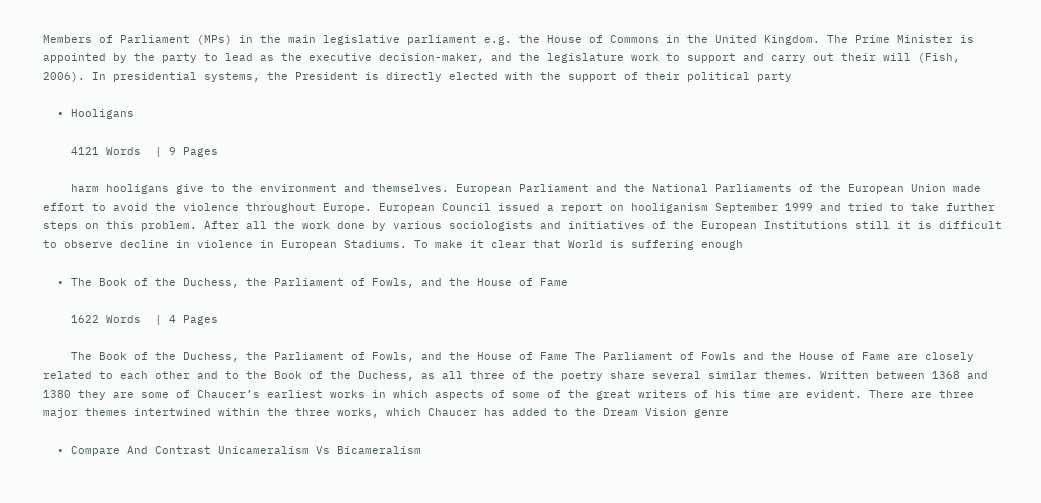Members of Parliament (MPs) in the main legislative parliament e.g. the House of Commons in the United Kingdom. The Prime Minister is appointed by the party to lead as the executive decision-maker, and the legislature work to support and carry out their will (Fish, 2006). In presidential systems, the President is directly elected with the support of their political party

  • Hooligans

    4121 Words  | 9 Pages

    harm hooligans give to the environment and themselves. European Parliament and the National Parliaments of the European Union made effort to avoid the violence throughout Europe. European Council issued a report on hooliganism September 1999 and tried to take further steps on this problem. After all the work done by various sociologists and initiatives of the European Institutions still it is difficult to observe decline in violence in European Stadiums. To make it clear that World is suffering enough

  • The Book of the Duchess, the Parliament of Fowls, and the House of Fame

    1622 Words  | 4 Pages

    The Book of the Duchess, the Parliament of Fowls, and the House of Fame The Parliament of Fowls and the House of Fame are closely related to each other and to the Book of the Duchess, as all three of the poetry share several similar themes. Written between 1368 and 1380 they are some of Chaucer’s earliest works in which aspects of some of the great writers of his time are evident. There are three major themes intertwined within the three works, which Chaucer has added to the Dream Vision genre

  • Compare And Contrast Unicameralism Vs Bicameralism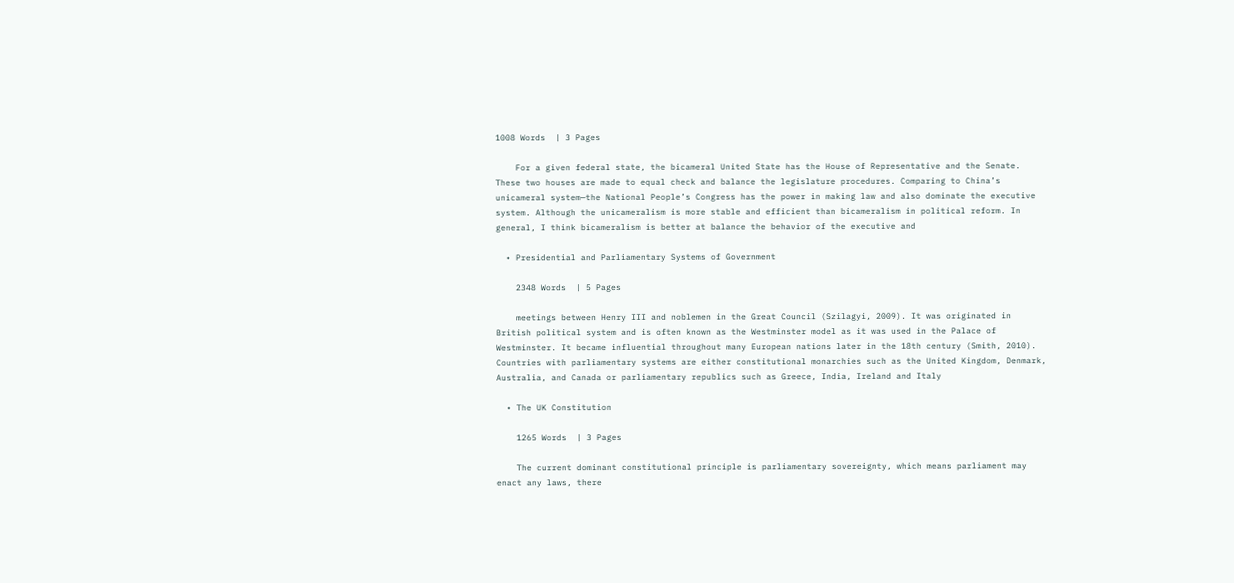1008 Words  | 3 Pages

    For a given federal state, the bicameral United State has the House of Representative and the Senate. These two houses are made to equal check and balance the legislature procedures. Comparing to China’s unicameral system—the National People’s Congress has the power in making law and also dominate the executive system. Although the unicameralism is more stable and efficient than bicameralism in political reform. In general, I think bicameralism is better at balance the behavior of the executive and

  • Presidential and Parliamentary Systems of Government

    2348 Words  | 5 Pages

    meetings between Henry III and noblemen in the Great Council (Szilagyi, 2009). It was originated in British political system and is often known as the Westminster model as it was used in the Palace of Westminster. It became influential throughout many European nations later in the 18th century (Smith, 2010). Countries with parliamentary systems are either constitutional monarchies such as the United Kingdom, Denmark, Australia, and Canada or parliamentary republics such as Greece, India, Ireland and Italy

  • The UK Constitution

    1265 Words  | 3 Pages

    The current dominant constitutional principle is parliamentary sovereignty, which means parliament may enact any laws, there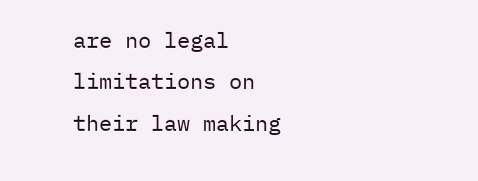are no legal limitations on their law making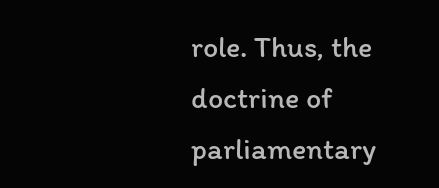role. Thus, the doctrine of parliamentary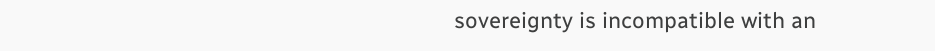sovereignty is incompatible with an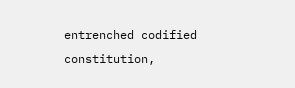entrenched codified constitution,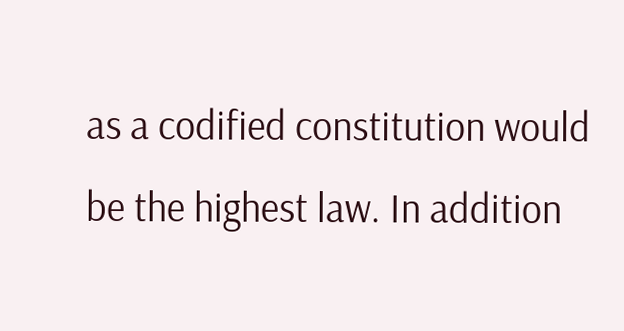as a codified constitution would be the highest law. In addition